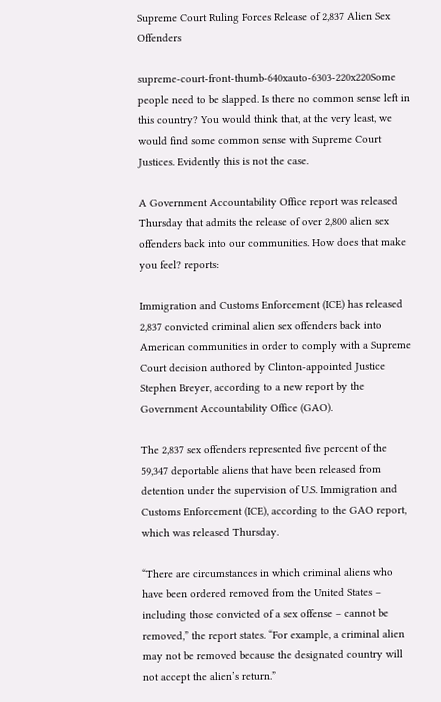Supreme Court Ruling Forces Release of 2,837 Alien Sex Offenders

supreme-court-front-thumb-640xauto-6303-220x220Some people need to be slapped. Is there no common sense left in this country? You would think that, at the very least, we would find some common sense with Supreme Court Justices. Evidently this is not the case.

A Government Accountability Office report was released Thursday that admits the release of over 2,800 alien sex offenders back into our communities. How does that make you feel? reports:

Immigration and Customs Enforcement (ICE) has released 2,837 convicted criminal alien sex offenders back into American communities in order to comply with a Supreme Court decision authored by Clinton-appointed Justice Stephen Breyer, according to a new report by the Government Accountability Office (GAO).

The 2,837 sex offenders represented five percent of the 59,347 deportable aliens that have been released from detention under the supervision of U.S. Immigration and Customs Enforcement (ICE), according to the GAO report, which was released Thursday.

“There are circumstances in which criminal aliens who have been ordered removed from the United States – including those convicted of a sex offense – cannot be removed,” the report states. “For example, a criminal alien may not be removed because the designated country will not accept the alien’s return.”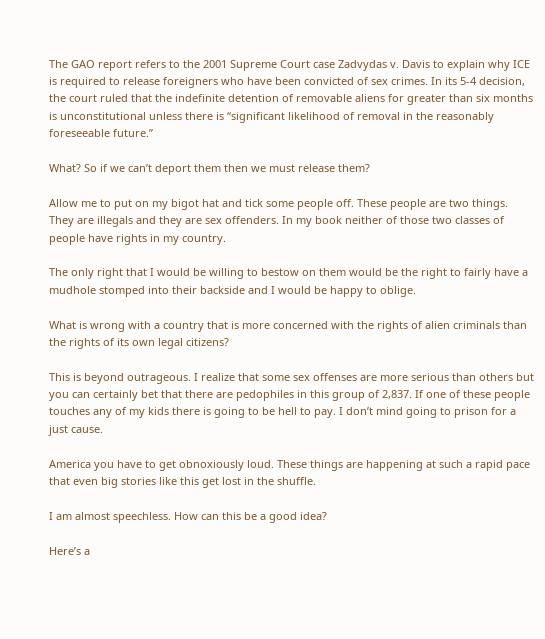The GAO report refers to the 2001 Supreme Court case Zadvydas v. Davis to explain why ICE is required to release foreigners who have been convicted of sex crimes. In its 5-4 decision, the court ruled that the indefinite detention of removable aliens for greater than six months is unconstitutional unless there is “significant likelihood of removal in the reasonably foreseeable future.”

What? So if we can’t deport them then we must release them?

Allow me to put on my bigot hat and tick some people off. These people are two things. They are illegals and they are sex offenders. In my book neither of those two classes of people have rights in my country.

The only right that I would be willing to bestow on them would be the right to fairly have a mudhole stomped into their backside and I would be happy to oblige.

What is wrong with a country that is more concerned with the rights of alien criminals than the rights of its own legal citizens?

This is beyond outrageous. I realize that some sex offenses are more serious than others but you can certainly bet that there are pedophiles in this group of 2,837. If one of these people touches any of my kids there is going to be hell to pay. I don’t mind going to prison for a just cause.

America you have to get obnoxiously loud. These things are happening at such a rapid pace that even big stories like this get lost in the shuffle.

I am almost speechless. How can this be a good idea?

Here’s a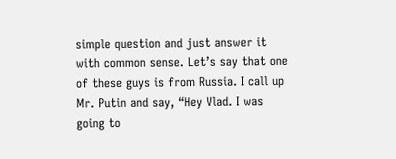simple question and just answer it with common sense. Let’s say that one of these guys is from Russia. I call up Mr. Putin and say, “Hey Vlad. I was going to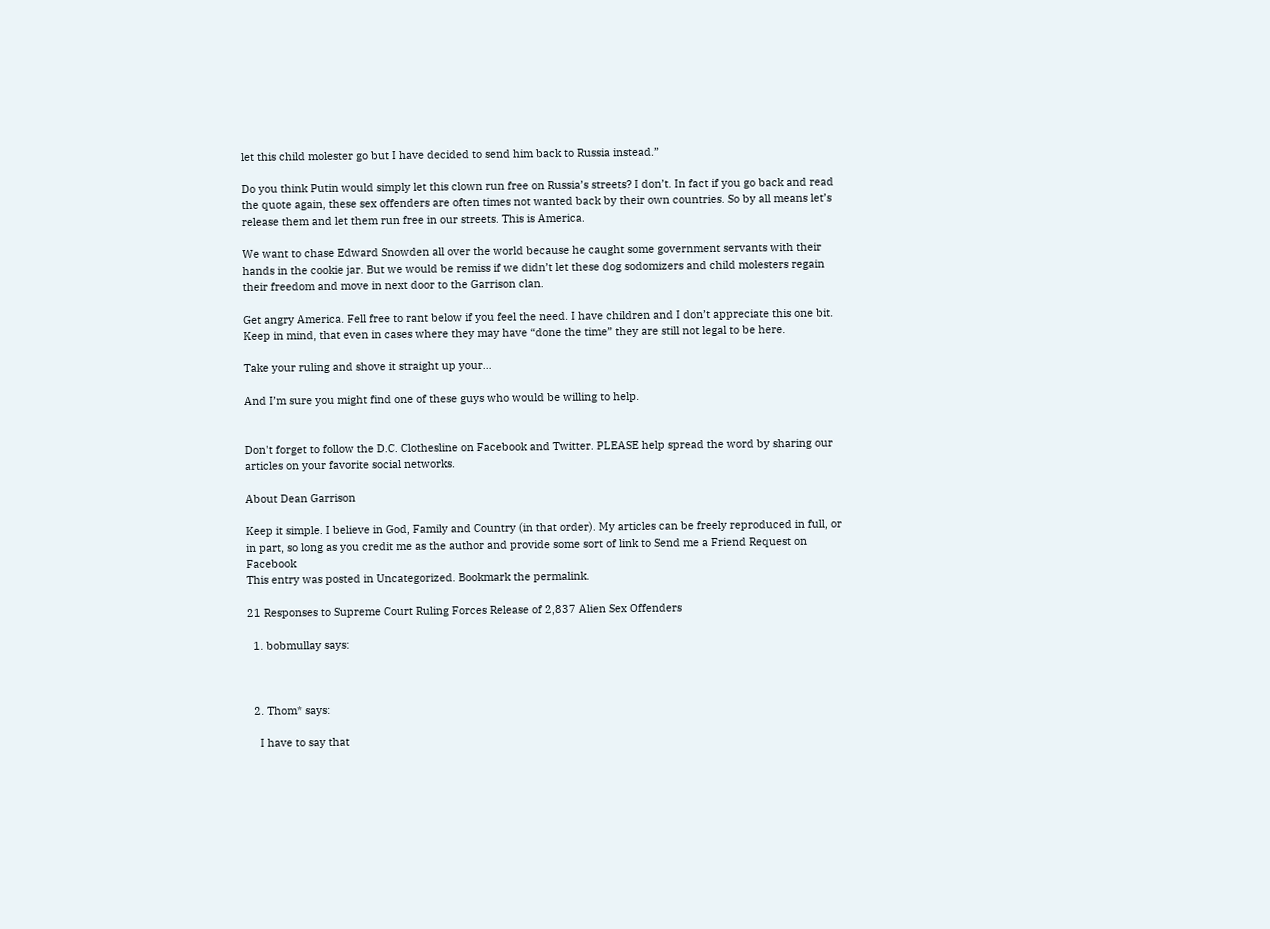let this child molester go but I have decided to send him back to Russia instead.”

Do you think Putin would simply let this clown run free on Russia’s streets? I don’t. In fact if you go back and read the quote again, these sex offenders are often times not wanted back by their own countries. So by all means let’s release them and let them run free in our streets. This is America.

We want to chase Edward Snowden all over the world because he caught some government servants with their hands in the cookie jar. But we would be remiss if we didn’t let these dog sodomizers and child molesters regain their freedom and move in next door to the Garrison clan.

Get angry America. Fell free to rant below if you feel the need. I have children and I don’t appreciate this one bit. Keep in mind, that even in cases where they may have “done the time” they are still not legal to be here.

Take your ruling and shove it straight up your…

And I’m sure you might find one of these guys who would be willing to help.


Don't forget to follow the D.C. Clothesline on Facebook and Twitter. PLEASE help spread the word by sharing our articles on your favorite social networks.

About Dean Garrison

Keep it simple. I believe in God, Family and Country (in that order). My articles can be freely reproduced in full, or in part, so long as you credit me as the author and provide some sort of link to Send me a Friend Request on Facebook
This entry was posted in Uncategorized. Bookmark the permalink.

21 Responses to Supreme Court Ruling Forces Release of 2,837 Alien Sex Offenders

  1. bobmullay says:



  2. Thom* says:

    I have to say that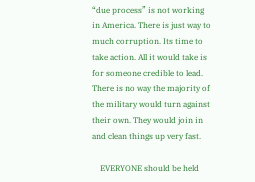“due process” is not working in America. There is just way to much corruption. Its time to take action. All it would take is for someone credible to lead. There is no way the majority of the military would turn against their own. They would join in and clean things up very fast.

    EVERYONE should be held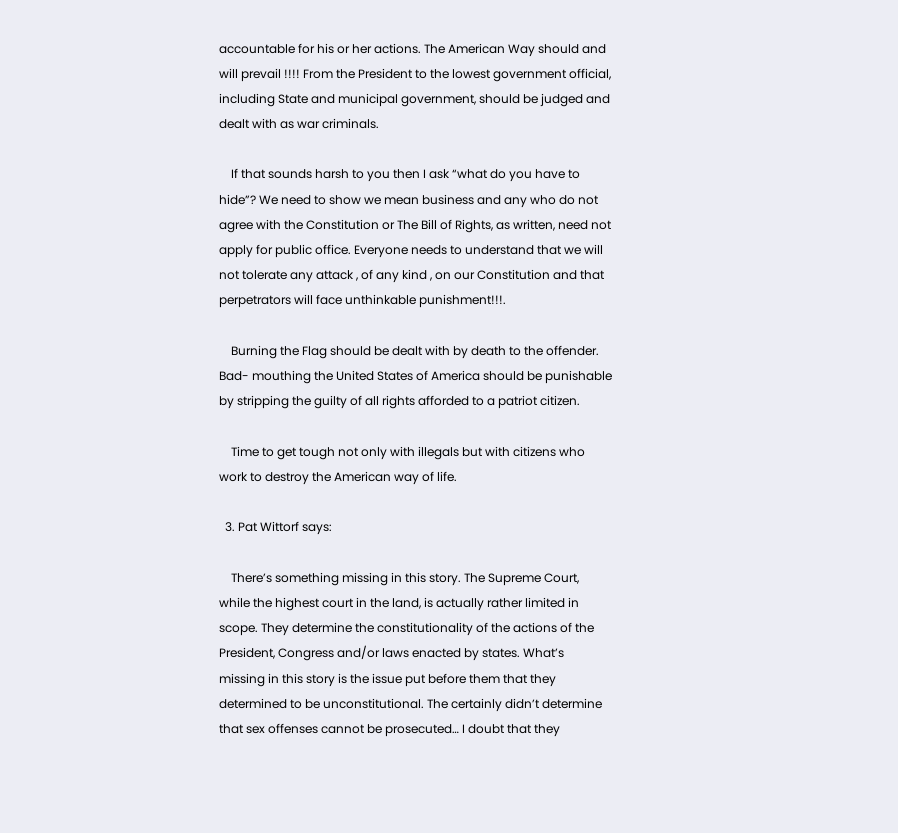accountable for his or her actions. The American Way should and will prevail !!!! From the President to the lowest government official, including State and municipal government, should be judged and dealt with as war criminals.

    If that sounds harsh to you then I ask “what do you have to hide”? We need to show we mean business and any who do not agree with the Constitution or The Bill of Rights, as written, need not apply for public office. Everyone needs to understand that we will not tolerate any attack , of any kind , on our Constitution and that perpetrators will face unthinkable punishment!!!.

    Burning the Flag should be dealt with by death to the offender. Bad- mouthing the United States of America should be punishable by stripping the guilty of all rights afforded to a patriot citizen.

    Time to get tough not only with illegals but with citizens who work to destroy the American way of life.

  3. Pat Wittorf says:

    There’s something missing in this story. The Supreme Court, while the highest court in the land, is actually rather limited in scope. They determine the constitutionality of the actions of the President, Congress and/or laws enacted by states. What’s missing in this story is the issue put before them that they determined to be unconstitutional. The certainly didn’t determine that sex offenses cannot be prosecuted… I doubt that they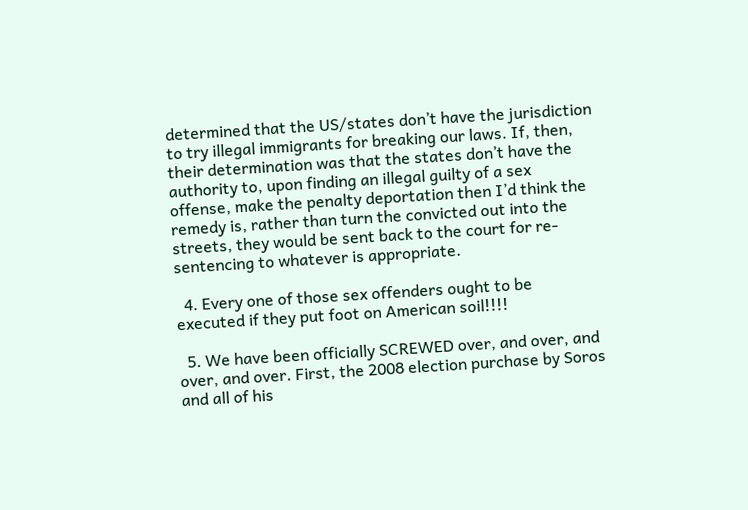determined that the US/states don’t have the jurisdiction to try illegal immigrants for breaking our laws. If, then, their determination was that the states don’t have the authority to, upon finding an illegal guilty of a sex offense, make the penalty deportation then I’d think the remedy is, rather than turn the convicted out into the streets, they would be sent back to the court for re-sentencing to whatever is appropriate.

  4. Every one of those sex offenders ought to be executed if they put foot on American soil!!!!

  5. We have been officially SCREWED over, and over, and over, and over. First, the 2008 election purchase by Soros and all of his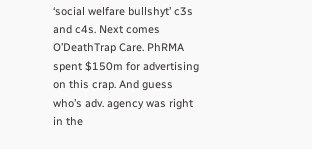‘social welfare bullshyt’ c3s and c4s. Next comes O’DeathTrap Care. PhRMA spent $150m for advertising on this crap. And guess who’s adv. agency was right in the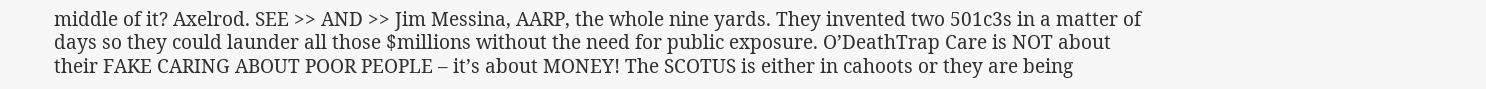middle of it? Axelrod. SEE >> AND >> Jim Messina, AARP, the whole nine yards. They invented two 501c3s in a matter of days so they could launder all those $millions without the need for public exposure. O’DeathTrap Care is NOT about their FAKE CARING ABOUT POOR PEOPLE – it’s about MONEY! The SCOTUS is either in cahoots or they are being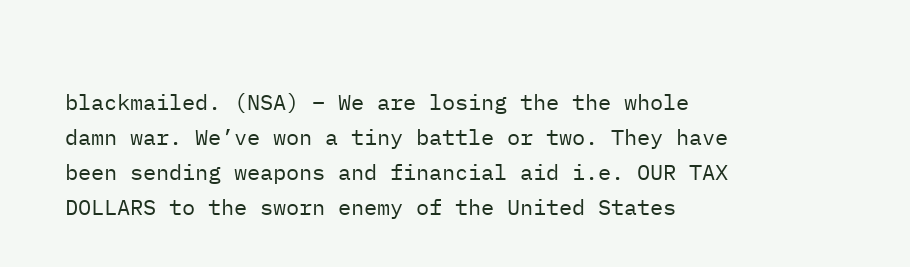blackmailed. (NSA) – We are losing the the whole damn war. We’ve won a tiny battle or two. They have been sending weapons and financial aid i.e. OUR TAX DOLLARS to the sworn enemy of the United States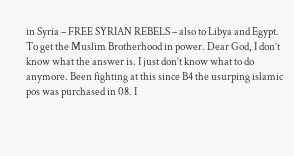in Syria – FREE SYRIAN REBELS – also to Libya and Egypt. To get the Muslim Brotherhood in power. Dear God, I don’t know what the answer is. I just don’t know what to do anymore. Been fighting at this since B4 the usurping islamic pos was purchased in 08. I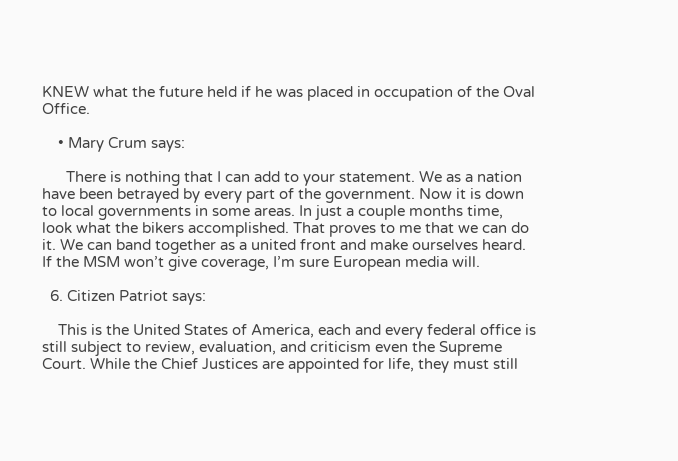KNEW what the future held if he was placed in occupation of the Oval Office.

    • Mary Crum says:

      There is nothing that I can add to your statement. We as a nation have been betrayed by every part of the government. Now it is down to local governments in some areas. In just a couple months time, look what the bikers accomplished. That proves to me that we can do it. We can band together as a united front and make ourselves heard. If the MSM won’t give coverage, I’m sure European media will.

  6. Citizen Patriot says:

    This is the United States of America, each and every federal office is still subject to review, evaluation, and criticism even the Supreme Court. While the Chief Justices are appointed for life, they must still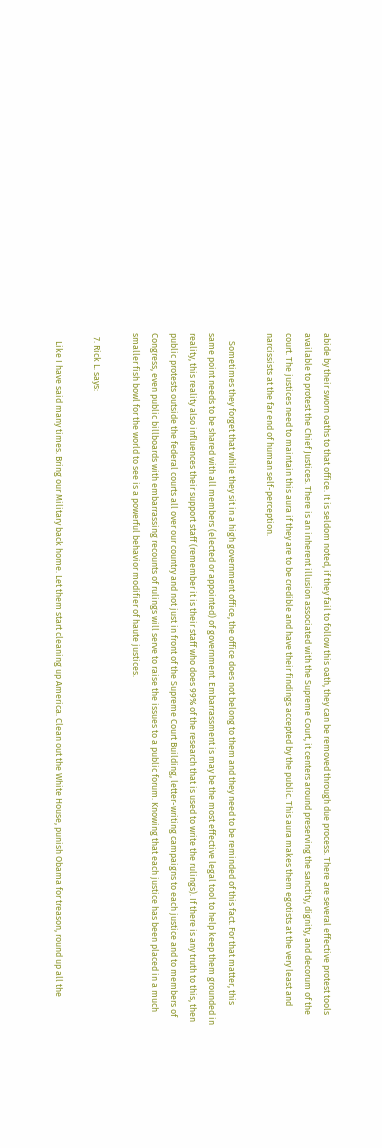abide by their sworn oaths to that office. It is seldom noted, if they fail to follow this oath, they can be removed through due process. There are several effective protest tools available to protest the Chief Justices. There is an inherent illusion associated with the Supreme Court, it centers around preserving the sanctity, dignity, and decorum of the court. The justices need to maintain this aura if they are to be credible and have their findings accepted by the public. This aura makes them egotists at the very least and narcissists at the far end of human self-perception.

    Sometimes they forget that while they sit in a high government office, the office does not belong to them and they need to be reminded of this fact. For that matter, this same point needs to be shared with all members (elected or appointed) of government. Embarrassment is may be the most effective legal tool to help keep them grounded in reality, this reality also influences their support staff (remember it is their staff who does 99% of the research that is used to write the rulings). If there is any truth to this, then public protests outside the federal courts all over our country and not just in front of the Supreme Court Building, letter-writing campaigns to each justice and to members of Congress, even public billboards with embarrassing recounts of rulings will serve to raise the issues to a public forum. Knowing that each justice has been placed in a much smaller fish bowl for the world to see is a powerful behavior modifier of haute justices.

  7. Rick L. says:

    Like I have said many times. Bring our Military back home. Let them start cleaning up America. Clean out the White House, punish Obama for treason, round up all the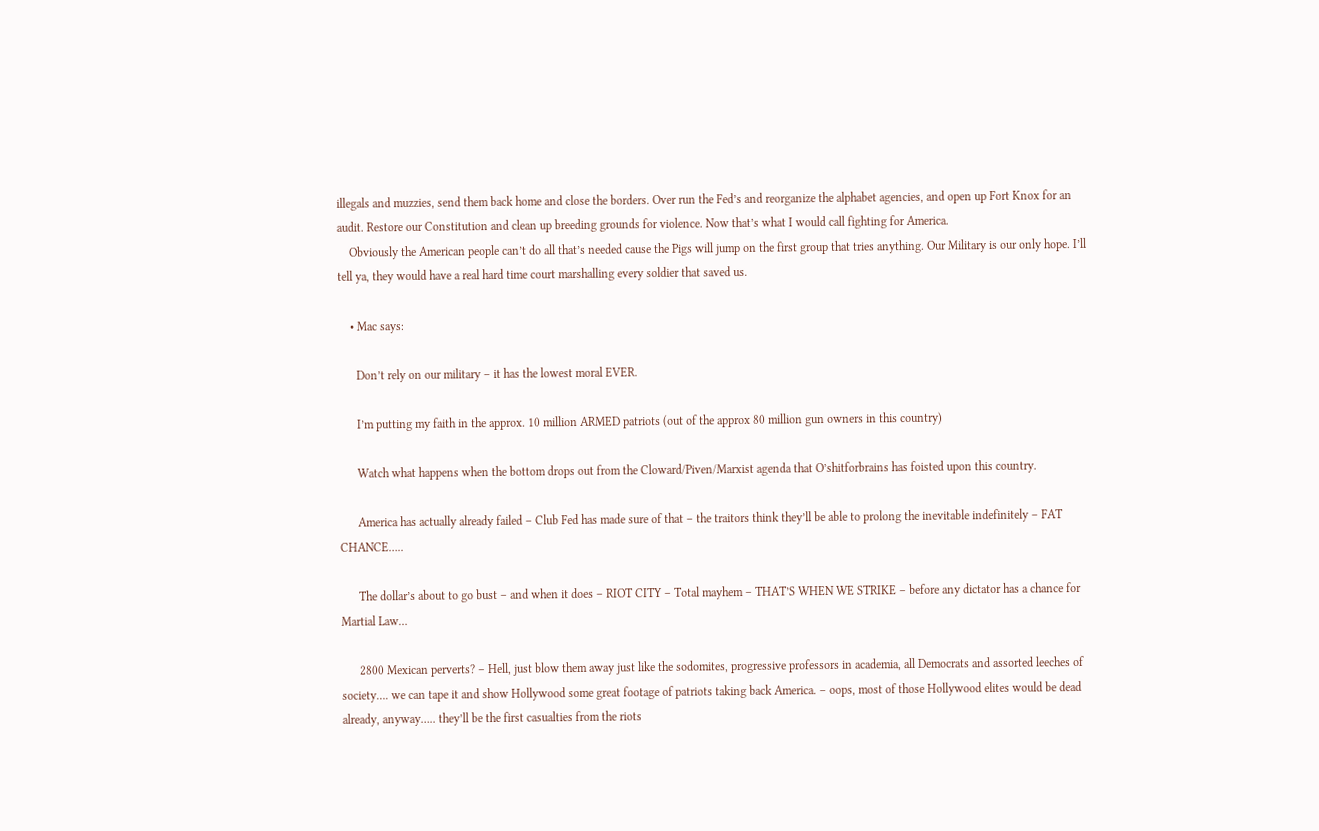illegals and muzzies, send them back home and close the borders. Over run the Fed’s and reorganize the alphabet agencies, and open up Fort Knox for an audit. Restore our Constitution and clean up breeding grounds for violence. Now that’s what I would call fighting for America.
    Obviously the American people can’t do all that’s needed cause the Pigs will jump on the first group that tries anything. Our Military is our only hope. I’ll tell ya, they would have a real hard time court marshalling every soldier that saved us.

    • Mac says:

      Don’t rely on our military – it has the lowest moral EVER.

      I’m putting my faith in the approx. 10 million ARMED patriots (out of the approx 80 million gun owners in this country)

      Watch what happens when the bottom drops out from the Cloward/Piven/Marxist agenda that O’shitforbrains has foisted upon this country.

      America has actually already failed – Club Fed has made sure of that – the traitors think they’ll be able to prolong the inevitable indefinitely – FAT CHANCE…..

      The dollar’s about to go bust – and when it does – RIOT CITY – Total mayhem – THAT’S WHEN WE STRIKE – before any dictator has a chance for Martial Law…

      2800 Mexican perverts? – Hell, just blow them away just like the sodomites, progressive professors in academia, all Democrats and assorted leeches of society…. we can tape it and show Hollywood some great footage of patriots taking back America. – oops, most of those Hollywood elites would be dead already, anyway….. they’ll be the first casualties from the riots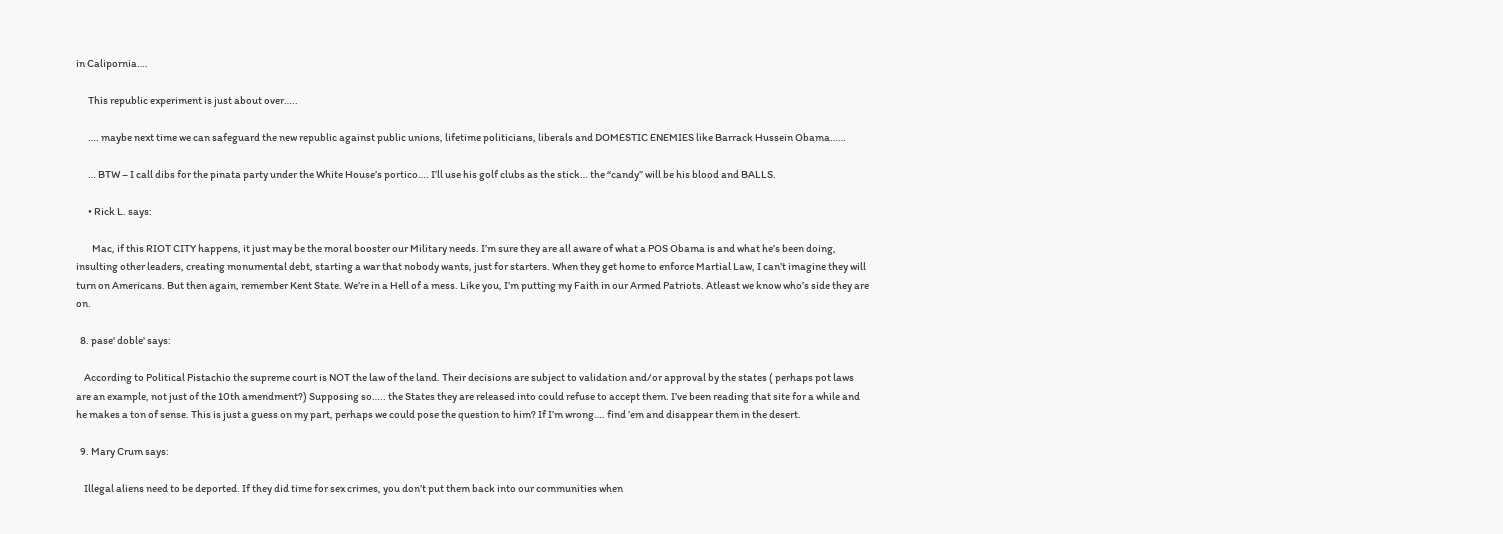in Calipornia….

      This republic experiment is just about over…..

      …. maybe next time we can safeguard the new republic against public unions, lifetime politicians, liberals and DOMESTIC ENEMIES like Barrack Hussein Obama……

      … BTW – I call dibs for the pinata party under the White House’s portico…. I’ll use his golf clubs as the stick… the “candy” will be his blood and BALLS.

      • Rick L. says:

        Mac, if this RIOT CITY happens, it just may be the moral booster our Military needs. I’m sure they are all aware of what a POS Obama is and what he’s been doing, insulting other leaders, creating monumental debt, starting a war that nobody wants, just for starters. When they get home to enforce Martial Law, I can’t imagine they will turn on Americans. But then again, remember Kent State. We’re in a Hell of a mess. Like you, I’m putting my Faith in our Armed Patriots. Atleast we know who’s side they are on.

  8. pase' doble' says:

    According to Political Pistachio the supreme court is NOT the law of the land. Their decisions are subject to validation and/or approval by the states ( perhaps pot laws are an example, not just of the 10th amendment?) Supposing so….. the States they are released into could refuse to accept them. I’ve been reading that site for a while and he makes a ton of sense. This is just a guess on my part, perhaps we could pose the question to him? If I’m wrong…. find ’em and disappear them in the desert.

  9. Mary Crum says:

    Illegal aliens need to be deported. If they did time for sex crimes, you don’t put them back into our communities when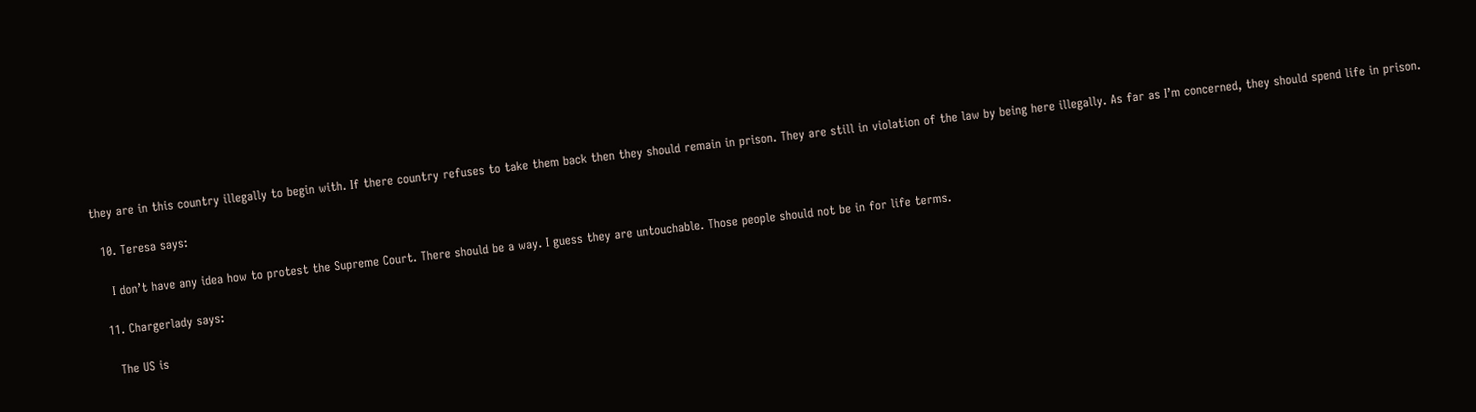they are in this country illegally to begin with. If there country refuses to take them back then they should remain in prison. They are still in violation of the law by being here illegally. As far as I’m concerned, they should spend life in prison.

  10. Teresa says:

    I don’t have any idea how to protest the Supreme Court. There should be a way. I guess they are untouchable. Those people should not be in for life terms.

  11. Chargerlady says:

    The US is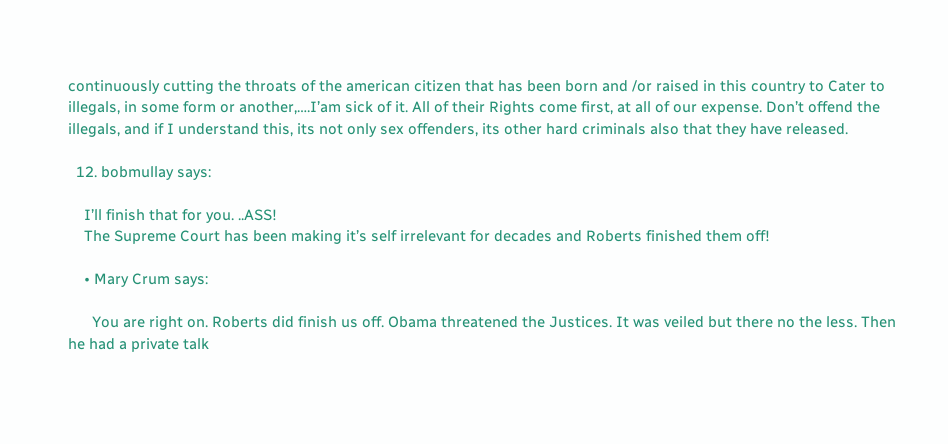continuously cutting the throats of the american citizen that has been born and /or raised in this country to Cater to illegals, in some form or another,….I’am sick of it. All of their Rights come first, at all of our expense. Don’t offend the illegals, and if I understand this, its not only sex offenders, its other hard criminals also that they have released.

  12. bobmullay says:

    I’ll finish that for you. ..ASS!
    The Supreme Court has been making it’s self irrelevant for decades and Roberts finished them off!

    • Mary Crum says:

      You are right on. Roberts did finish us off. Obama threatened the Justices. It was veiled but there no the less. Then he had a private talk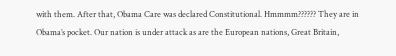with them. After that, Obama Care was declared Constitutional. Hmmmm?????? They are in Obama’s pocket. Our nation is under attack as are the European nations, Great Britain,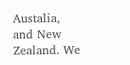Austalia, and New Zealand. We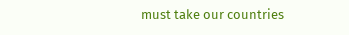must take our countries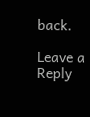back.

Leave a Reply